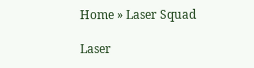Home » Laser Squad

Laser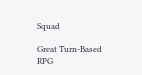Squad

Great Turn-Based RPG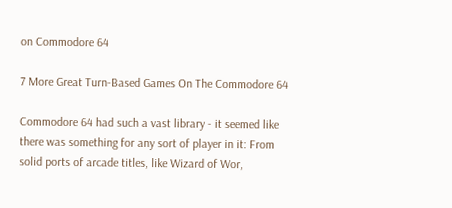on Commodore 64

7 More Great Turn-Based Games On The Commodore 64

Commodore 64 had such a vast library - it seemed like there was something for any sort of player in it: From solid ports of arcade titles, like Wizard of Wor,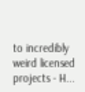to incredibly weird licensed projects - H...